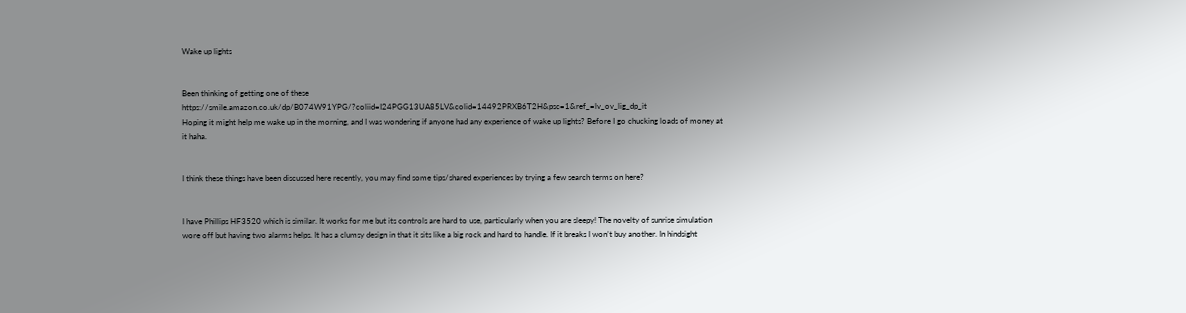Wake up lights


Been thinking of getting one of these https://smile.amazon.co.uk/dp/B074W91YPG/?coliid=I24PGG13UA85LV&colid=14492PRXB6T2H&psc=1&ref_=lv_ov_lig_dp_it
Hoping it might help me wake up in the morning, and I was wondering if anyone had any experience of wake up lights? Before I go chucking loads of money at it haha.


I think these things have been discussed here recently, you may find some tips/shared experiences by trying a few search terms on here?


I have Phillips HF3520 which is similar. It works for me but its controls are hard to use, particularly when you are sleepy! The novelty of sunrise simulation wore off but having two alarms helps. It has a clumsy design in that it sits like a big rock and hard to handle. If it breaks I won’t buy another. In hindsight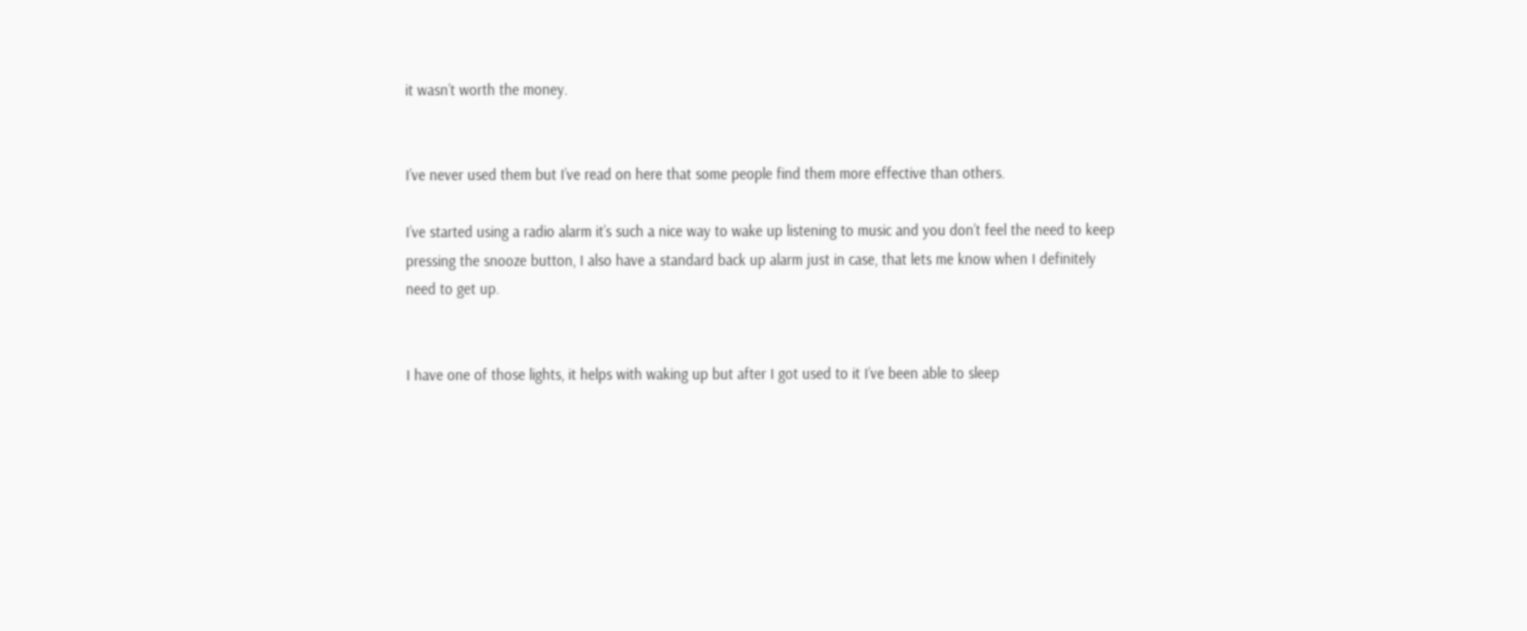it wasn’t worth the money.


I’ve never used them but I’ve read on here that some people find them more effective than others.

I’ve started using a radio alarm it’s such a nice way to wake up listening to music and you don’t feel the need to keep pressing the snooze button, I also have a standard back up alarm just in case, that lets me know when I definitely need to get up.


I have one of those lights, it helps with waking up but after I got used to it I’ve been able to sleep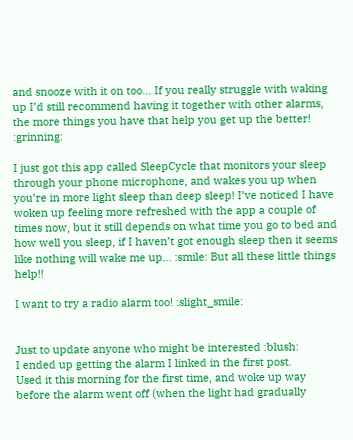and snooze with it on too… If you really struggle with waking up I’d still recommend having it together with other alarms, the more things you have that help you get up the better! :grinning:

I just got this app called SleepCycle that monitors your sleep through your phone microphone, and wakes you up when you’re in more light sleep than deep sleep! I’ve noticed I have woken up feeling more refreshed with the app a couple of times now, but it still depends on what time you go to bed and how well you sleep, if I haven’t got enough sleep then it seems like nothing will wake me up… :smile: But all these little things help!!

I want to try a radio alarm too! :slight_smile:


Just to update anyone who might be interested :blush:
I ended up getting the alarm I linked in the first post.
Used it this morning for the first time, and woke up way before the alarm went off (when the light had gradually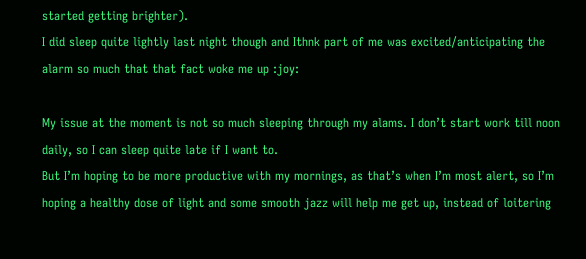started getting brighter).
I did sleep quite lightly last night though and Ithnk part of me was excited/anticipating the alarm so much that that fact woke me up :joy:

My issue at the moment is not so much sleeping through my alams. I don’t start work till noon daily, so I can sleep quite late if I want to.
But I’m hoping to be more productive with my mornings, as that’s when I’m most alert, so I’m hoping a healthy dose of light and some smooth jazz will help me get up, instead of loitering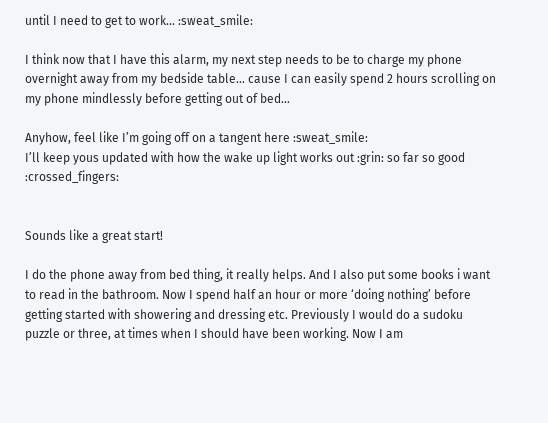until I need to get to work… :sweat_smile:

I think now that I have this alarm, my next step needs to be to charge my phone overnight away from my bedside table… cause I can easily spend 2 hours scrolling on my phone mindlessly before getting out of bed…

Anyhow, feel like I’m going off on a tangent here :sweat_smile:
I’ll keep yous updated with how the wake up light works out :grin: so far so good :crossed_fingers:


Sounds like a great start!

I do the phone away from bed thing, it really helps. And I also put some books i want to read in the bathroom. Now I spend half an hour or more ‘doing nothing’ before getting started with showering and dressing etc. Previously I would do a sudoku puzzle or three, at times when I should have been working. Now I am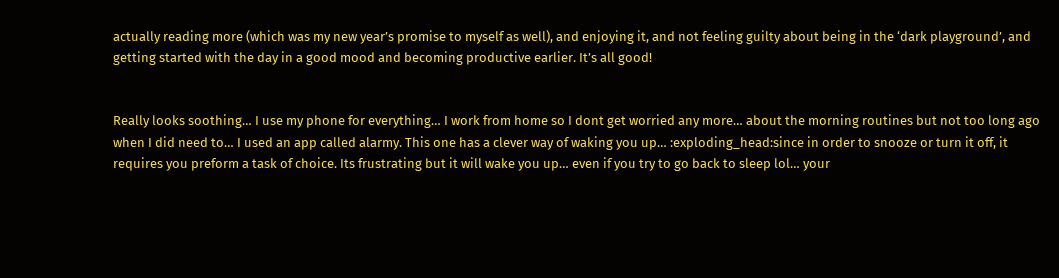actually reading more (which was my new year’s promise to myself as well), and enjoying it, and not feeling guilty about being in the ‘dark playground’, and getting started with the day in a good mood and becoming productive earlier. It’s all good!


Really looks soothing… I use my phone for everything… I work from home so I dont get worried any more… about the morning routines but not too long ago when I did need to… I used an app called alarmy. This one has a clever way of waking you up… :exploding_head:since in order to snooze or turn it off, it requires you preform a task of choice. Its frustrating but it will wake you up… even if you try to go back to sleep lol… your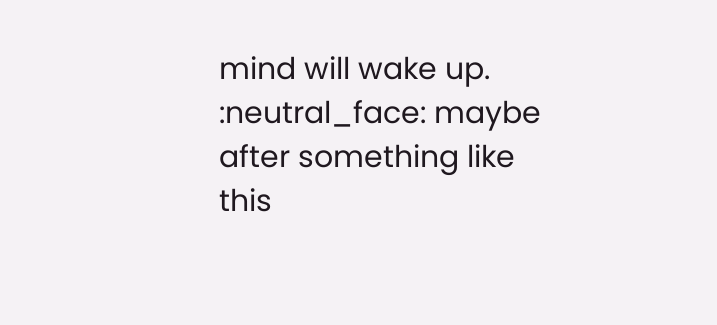mind will wake up. :neutral_face: maybe after something like this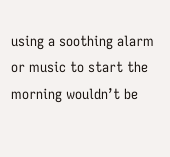using a soothing alarm or music to start the morning wouldn’t be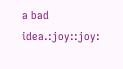a bad idea.:joy::joy: